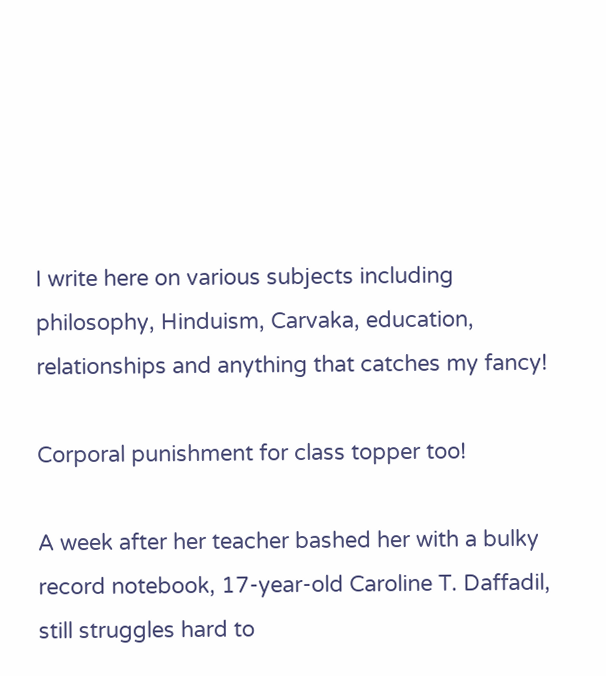I write here on various subjects including philosophy, Hinduism, Carvaka, education, relationships and anything that catches my fancy!

Corporal punishment for class topper too!

A week after her teacher bashed her with a bulky record notebook, 17-year-old Caroline T. Daffadil, still struggles hard to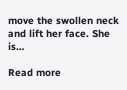move the swollen neck and lift her face. She is…

Read more